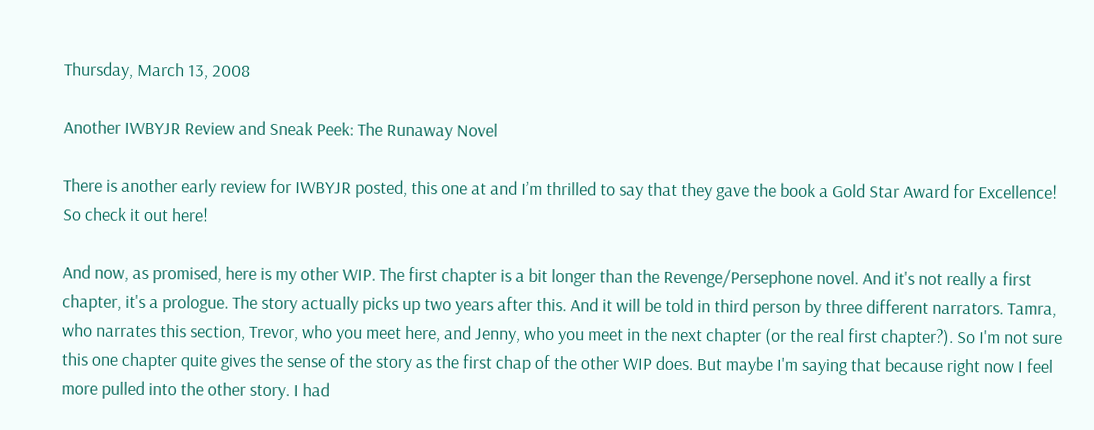Thursday, March 13, 2008

Another IWBYJR Review and Sneak Peek: The Runaway Novel

There is another early review for IWBYJR posted, this one at and I’m thrilled to say that they gave the book a Gold Star Award for Excellence! So check it out here!

And now, as promised, here is my other WIP. The first chapter is a bit longer than the Revenge/Persephone novel. And it's not really a first chapter, it's a prologue. The story actually picks up two years after this. And it will be told in third person by three different narrators. Tamra, who narrates this section, Trevor, who you meet here, and Jenny, who you meet in the next chapter (or the real first chapter?). So I'm not sure this one chapter quite gives the sense of the story as the first chap of the other WIP does. But maybe I'm saying that because right now I feel more pulled into the other story. I had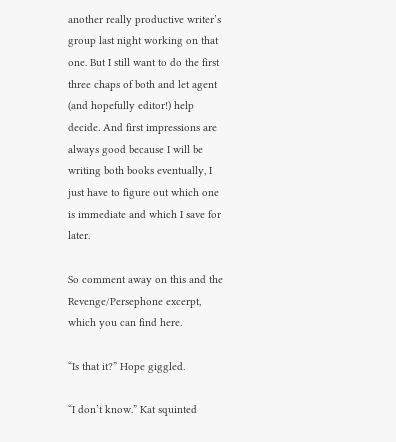another really productive writer’s group last night working on that one. But I still want to do the first three chaps of both and let agent (and hopefully editor!) help decide. And first impressions are always good because I will be writing both books eventually, I just have to figure out which one is immediate and which I save for later.

So comment away on this and the Revenge/Persephone excerpt, which you can find here.

“Is that it?” Hope giggled.

“I don’t know.” Kat squinted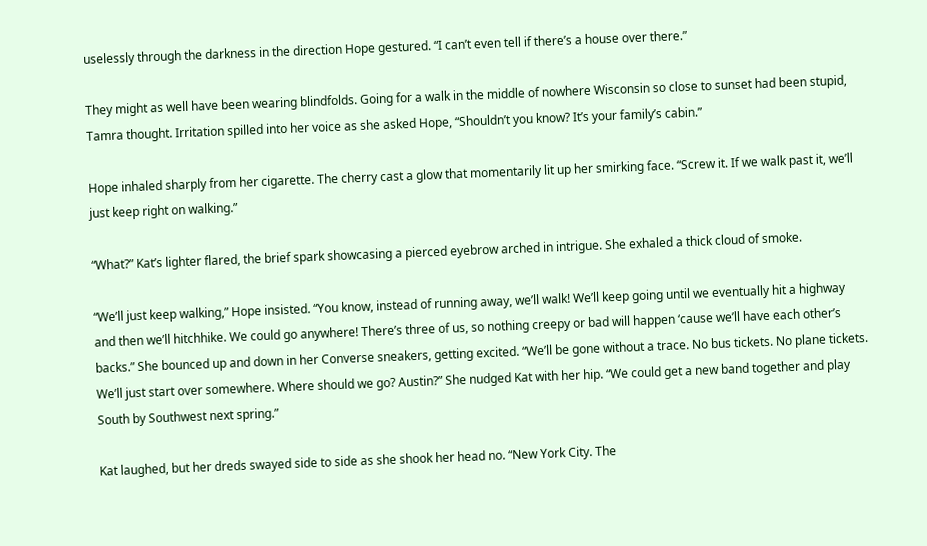uselessly through the darkness in the direction Hope gestured. “I can’t even tell if there’s a house over there.”

They might as well have been wearing blindfolds. Going for a walk in the middle of nowhere Wisconsin so close to sunset had been stupid, Tamra thought. Irritation spilled into her voice as she asked Hope, “Shouldn’t you know? It’s your family’s cabin.”

Hope inhaled sharply from her cigarette. The cherry cast a glow that momentarily lit up her smirking face. “Screw it. If we walk past it, we’ll just keep right on walking.”

“What?” Kat’s lighter flared, the brief spark showcasing a pierced eyebrow arched in intrigue. She exhaled a thick cloud of smoke.

“We’ll just keep walking,” Hope insisted. “You know, instead of running away, we’ll walk! We’ll keep going until we eventually hit a highway and then we’ll hitchhike. We could go anywhere! There’s three of us, so nothing creepy or bad will happen ‘cause we’ll have each other’s backs.” She bounced up and down in her Converse sneakers, getting excited. “We’ll be gone without a trace. No bus tickets. No plane tickets. We’ll just start over somewhere. Where should we go? Austin?” She nudged Kat with her hip. “We could get a new band together and play South by Southwest next spring.”

Kat laughed, but her dreds swayed side to side as she shook her head no. “New York City. The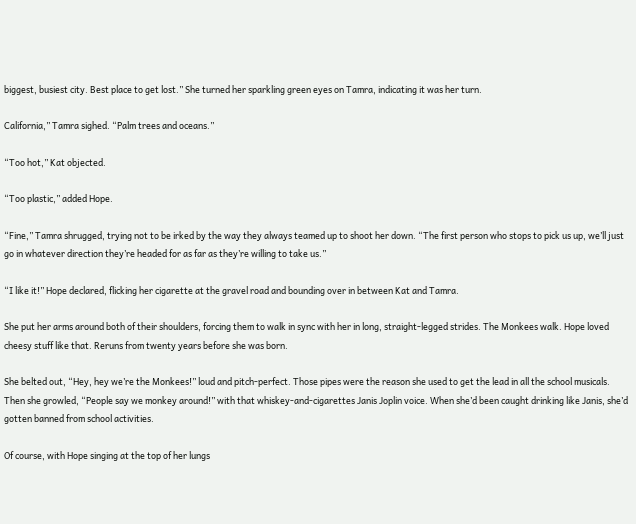biggest, busiest city. Best place to get lost.” She turned her sparkling green eyes on Tamra, indicating it was her turn.

California,” Tamra sighed. “Palm trees and oceans.”

“Too hot,” Kat objected.

“Too plastic,” added Hope.

“Fine,” Tamra shrugged, trying not to be irked by the way they always teamed up to shoot her down. “The first person who stops to pick us up, we’ll just go in whatever direction they’re headed for as far as they’re willing to take us.”

“I like it!” Hope declared, flicking her cigarette at the gravel road and bounding over in between Kat and Tamra.

She put her arms around both of their shoulders, forcing them to walk in sync with her in long, straight-legged strides. The Monkees walk. Hope loved cheesy stuff like that. Reruns from twenty years before she was born.

She belted out, “Hey, hey we’re the Monkees!” loud and pitch-perfect. Those pipes were the reason she used to get the lead in all the school musicals. Then she growled, “People say we monkey around!” with that whiskey-and-cigarettes Janis Joplin voice. When she’d been caught drinking like Janis, she’d gotten banned from school activities.

Of course, with Hope singing at the top of her lungs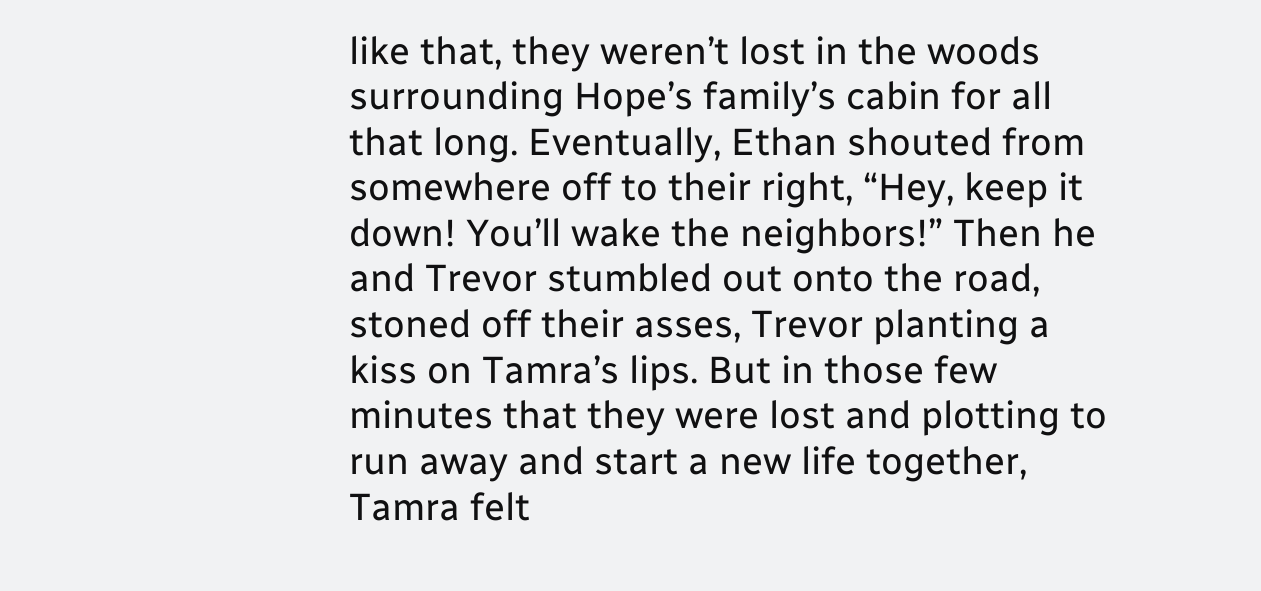like that, they weren’t lost in the woods surrounding Hope’s family’s cabin for all that long. Eventually, Ethan shouted from somewhere off to their right, “Hey, keep it down! You’ll wake the neighbors!” Then he and Trevor stumbled out onto the road, stoned off their asses, Trevor planting a kiss on Tamra’s lips. But in those few minutes that they were lost and plotting to run away and start a new life together, Tamra felt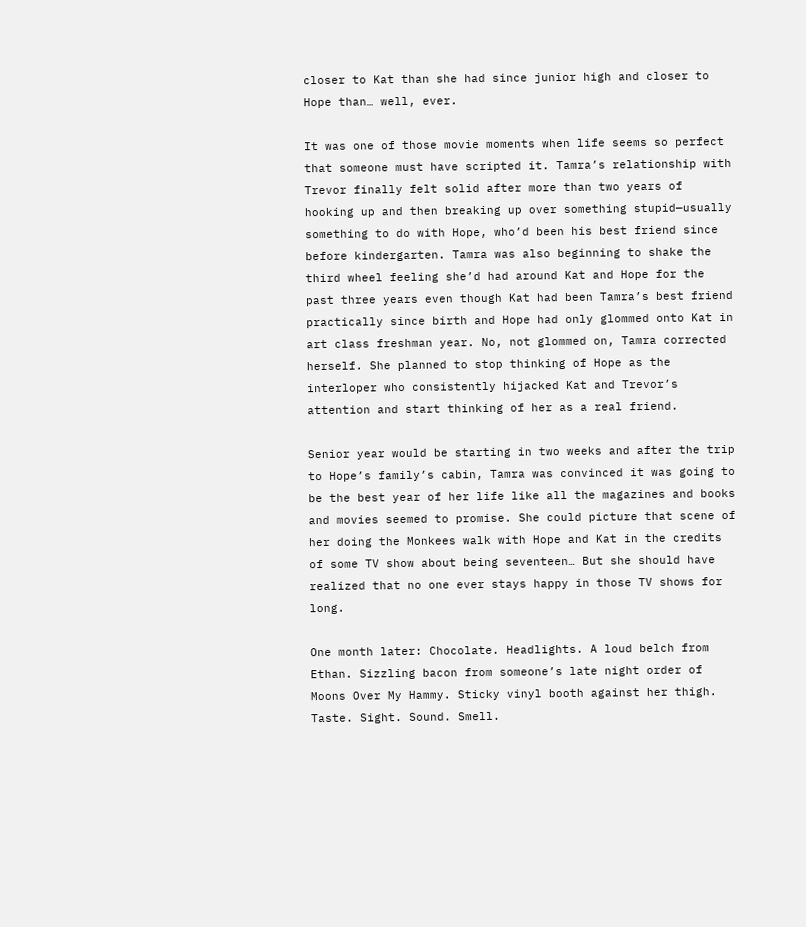closer to Kat than she had since junior high and closer to Hope than… well, ever.

It was one of those movie moments when life seems so perfect that someone must have scripted it. Tamra’s relationship with Trevor finally felt solid after more than two years of hooking up and then breaking up over something stupid—usually something to do with Hope, who’d been his best friend since before kindergarten. Tamra was also beginning to shake the third wheel feeling she’d had around Kat and Hope for the past three years even though Kat had been Tamra’s best friend practically since birth and Hope had only glommed onto Kat in art class freshman year. No, not glommed on, Tamra corrected herself. She planned to stop thinking of Hope as the interloper who consistently hijacked Kat and Trevor’s attention and start thinking of her as a real friend.

Senior year would be starting in two weeks and after the trip to Hope’s family’s cabin, Tamra was convinced it was going to be the best year of her life like all the magazines and books and movies seemed to promise. She could picture that scene of her doing the Monkees walk with Hope and Kat in the credits of some TV show about being seventeen… But she should have realized that no one ever stays happy in those TV shows for long.

One month later: Chocolate. Headlights. A loud belch from Ethan. Sizzling bacon from someone’s late night order of Moons Over My Hammy. Sticky vinyl booth against her thigh. Taste. Sight. Sound. Smell.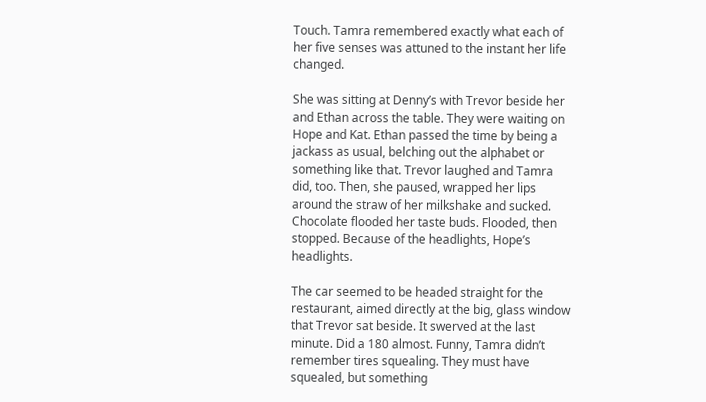Touch. Tamra remembered exactly what each of her five senses was attuned to the instant her life changed.

She was sitting at Denny’s with Trevor beside her and Ethan across the table. They were waiting on Hope and Kat. Ethan passed the time by being a jackass as usual, belching out the alphabet or something like that. Trevor laughed and Tamra did, too. Then, she paused, wrapped her lips around the straw of her milkshake and sucked. Chocolate flooded her taste buds. Flooded, then stopped. Because of the headlights, Hope’s headlights.

The car seemed to be headed straight for the restaurant, aimed directly at the big, glass window that Trevor sat beside. It swerved at the last minute. Did a 180 almost. Funny, Tamra didn’t remember tires squealing. They must have squealed, but something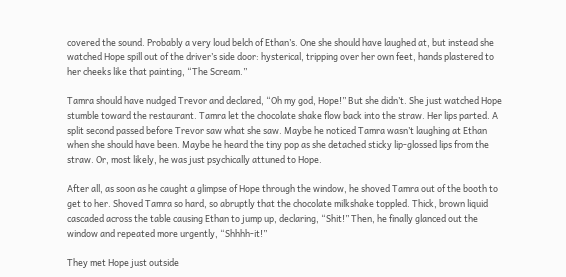covered the sound. Probably a very loud belch of Ethan’s. One she should have laughed at, but instead she watched Hope spill out of the driver’s side door: hysterical, tripping over her own feet, hands plastered to her cheeks like that painting, “The Scream.”

Tamra should have nudged Trevor and declared, “Oh my god, Hope!” But she didn’t. She just watched Hope stumble toward the restaurant. Tamra let the chocolate shake flow back into the straw. Her lips parted. A split second passed before Trevor saw what she saw. Maybe he noticed Tamra wasn’t laughing at Ethan when she should have been. Maybe he heard the tiny pop as she detached sticky lip-glossed lips from the straw. Or, most likely, he was just psychically attuned to Hope.

After all, as soon as he caught a glimpse of Hope through the window, he shoved Tamra out of the booth to get to her. Shoved Tamra so hard, so abruptly that the chocolate milkshake toppled. Thick, brown liquid cascaded across the table causing Ethan to jump up, declaring, “Shit!” Then, he finally glanced out the window and repeated more urgently, “Shhhh-it!”

They met Hope just outside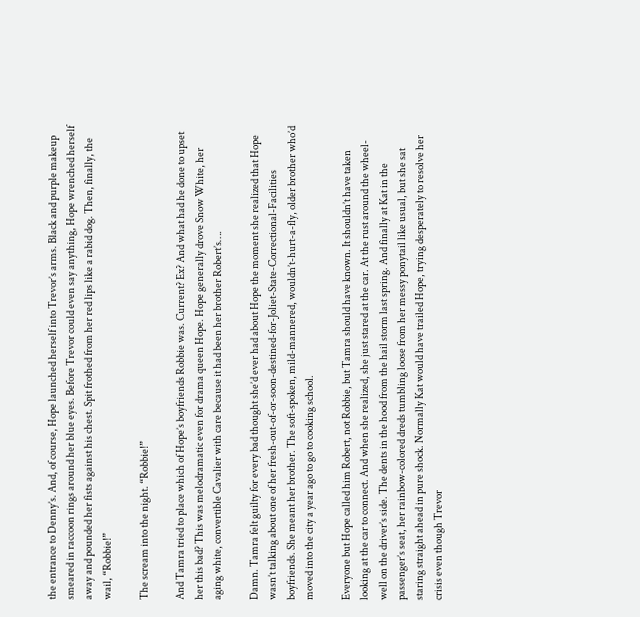the entrance to Denny’s. And, of course, Hope launched herself into Trevor’s arms. Black and purple makeup smeared in raccoon rings around her blue eyes. Before Trevor could even say anything, Hope wrenched herself away and pounded her fists against his chest. Spit frothed from her red lips like a rabid dog. Then, finally, the wail, “Robbie!”

The scream into the night. “Robbie!”

And Tamra tried to place which of Hope’s boyfriends Robbie was. Current? Ex? And what had he done to upset her this bad? This was melodramatic even for drama queen Hope. Hope generally drove Snow White, her aging white, convertible Cavalier with care because it had been her brother Robert’s….

Damn. Tamra felt guilty for every bad thought she’d ever had about Hope the moment she realized that Hope wasn’t talking about one of her fresh-out-of-or-soon-destined-for-Joliet-State-Correctional-Facilities boyfriends. She meant her brother. The soft-spoken, mild-mannered, wouldn’t-hurt-a-fly, older brother who’d moved into the city a year ago to go to cooking school.

Everyone but Hope called him Robert, not Robbie, but Tamra should have known. It shouldn’t have taken looking at the car to connect. And when she realized, she just stared at the car. At the rust around the wheel-well on the driver’s side. The dents in the hood from the hail storm last spring. And finally at Kat in the passenger’s seat, her rainbow-colored dreds tumbling loose from her messy ponytail like usual, but she sat staring straight ahead in pure shock. Normally Kat would have trailed Hope, trying desperately to resolve her crisis even though Trevor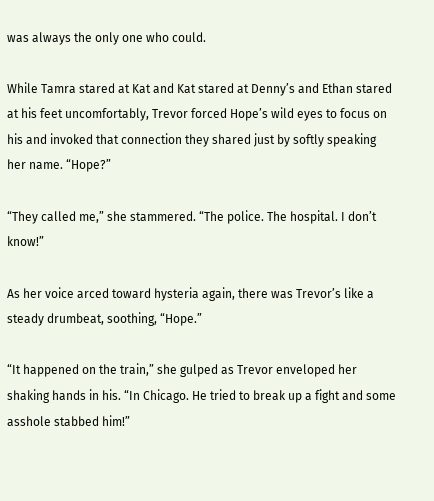was always the only one who could.

While Tamra stared at Kat and Kat stared at Denny’s and Ethan stared at his feet uncomfortably, Trevor forced Hope’s wild eyes to focus on his and invoked that connection they shared just by softly speaking her name. “Hope?”

“They called me,” she stammered. “The police. The hospital. I don’t know!”

As her voice arced toward hysteria again, there was Trevor’s like a steady drumbeat, soothing, “Hope.”

“It happened on the train,” she gulped as Trevor enveloped her shaking hands in his. “In Chicago. He tried to break up a fight and some asshole stabbed him!”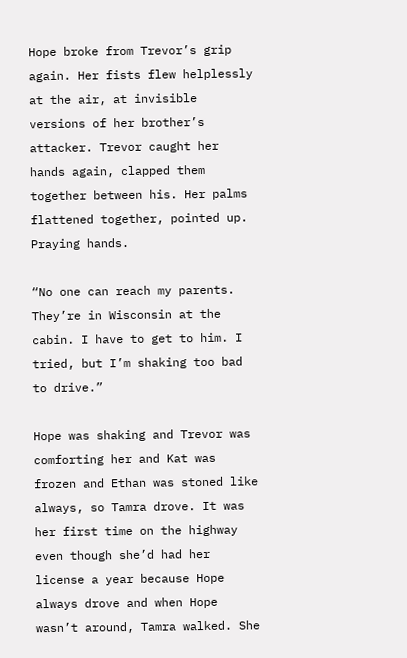Hope broke from Trevor’s grip again. Her fists flew helplessly at the air, at invisible versions of her brother’s attacker. Trevor caught her hands again, clapped them together between his. Her palms flattened together, pointed up. Praying hands.

“No one can reach my parents. They’re in Wisconsin at the cabin. I have to get to him. I tried, but I’m shaking too bad to drive.”

Hope was shaking and Trevor was comforting her and Kat was frozen and Ethan was stoned like always, so Tamra drove. It was her first time on the highway even though she’d had her license a year because Hope always drove and when Hope wasn’t around, Tamra walked. She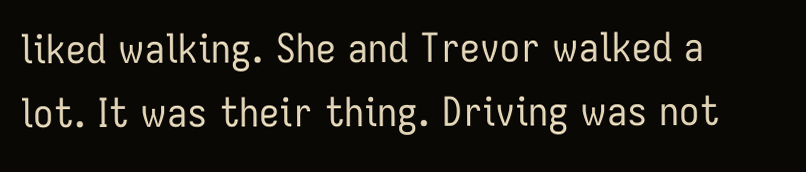liked walking. She and Trevor walked a lot. It was their thing. Driving was not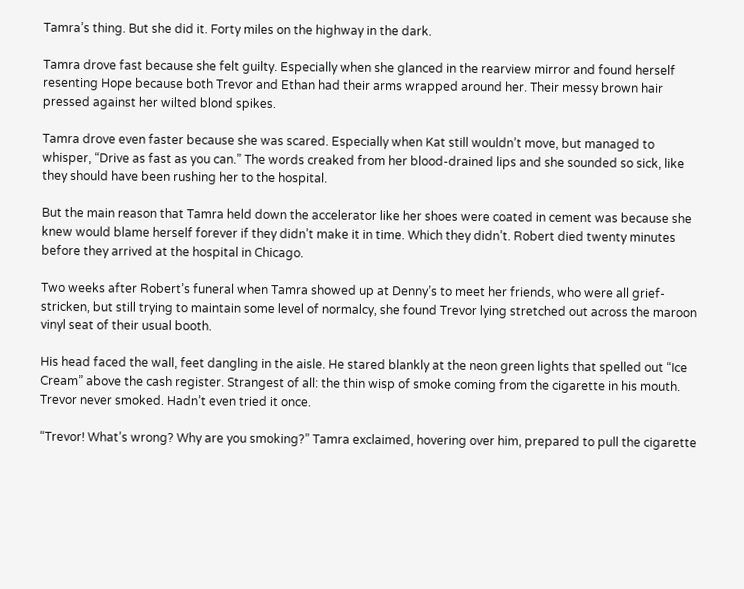Tamra’s thing. But she did it. Forty miles on the highway in the dark.

Tamra drove fast because she felt guilty. Especially when she glanced in the rearview mirror and found herself resenting Hope because both Trevor and Ethan had their arms wrapped around her. Their messy brown hair pressed against her wilted blond spikes.

Tamra drove even faster because she was scared. Especially when Kat still wouldn’t move, but managed to whisper, “Drive as fast as you can.” The words creaked from her blood-drained lips and she sounded so sick, like they should have been rushing her to the hospital.

But the main reason that Tamra held down the accelerator like her shoes were coated in cement was because she knew would blame herself forever if they didn’t make it in time. Which they didn’t. Robert died twenty minutes before they arrived at the hospital in Chicago.

Two weeks after Robert’s funeral when Tamra showed up at Denny’s to meet her friends, who were all grief-stricken, but still trying to maintain some level of normalcy, she found Trevor lying stretched out across the maroon vinyl seat of their usual booth.

His head faced the wall, feet dangling in the aisle. He stared blankly at the neon green lights that spelled out “Ice Cream” above the cash register. Strangest of all: the thin wisp of smoke coming from the cigarette in his mouth. Trevor never smoked. Hadn’t even tried it once.

“Trevor! What’s wrong? Why are you smoking?” Tamra exclaimed, hovering over him, prepared to pull the cigarette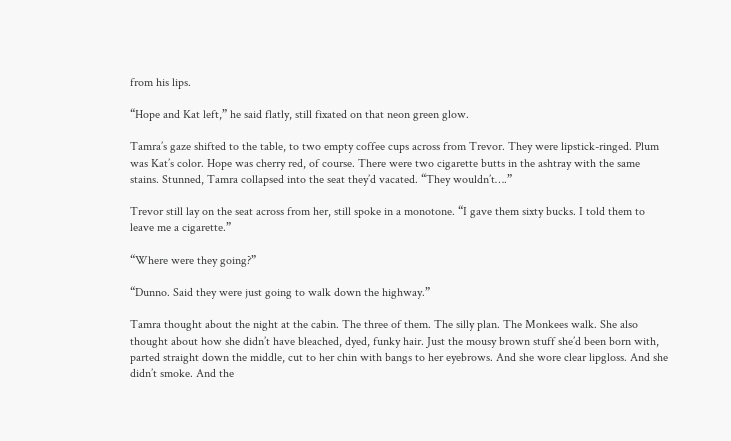from his lips.

“Hope and Kat left,” he said flatly, still fixated on that neon green glow.

Tamra’s gaze shifted to the table, to two empty coffee cups across from Trevor. They were lipstick-ringed. Plum was Kat’s color. Hope was cherry red, of course. There were two cigarette butts in the ashtray with the same stains. Stunned, Tamra collapsed into the seat they’d vacated. “They wouldn’t….”

Trevor still lay on the seat across from her, still spoke in a monotone. “I gave them sixty bucks. I told them to leave me a cigarette.”

“Where were they going?”

“Dunno. Said they were just going to walk down the highway.”

Tamra thought about the night at the cabin. The three of them. The silly plan. The Monkees walk. She also thought about how she didn’t have bleached, dyed, funky hair. Just the mousy brown stuff she’d been born with, parted straight down the middle, cut to her chin with bangs to her eyebrows. And she wore clear lipgloss. And she didn’t smoke. And the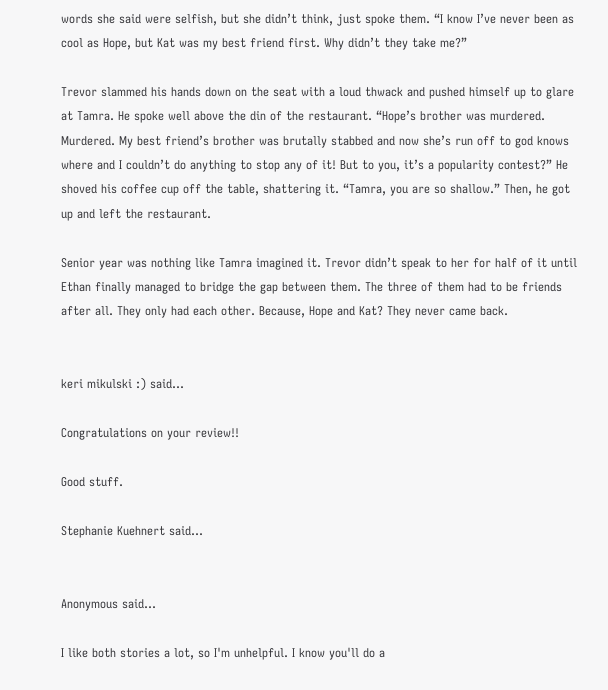words she said were selfish, but she didn’t think, just spoke them. “I know I’ve never been as cool as Hope, but Kat was my best friend first. Why didn’t they take me?”

Trevor slammed his hands down on the seat with a loud thwack and pushed himself up to glare at Tamra. He spoke well above the din of the restaurant. “Hope’s brother was murdered. Murdered. My best friend’s brother was brutally stabbed and now she’s run off to god knows where and I couldn’t do anything to stop any of it! But to you, it’s a popularity contest?” He shoved his coffee cup off the table, shattering it. “Tamra, you are so shallow.” Then, he got up and left the restaurant.

Senior year was nothing like Tamra imagined it. Trevor didn’t speak to her for half of it until Ethan finally managed to bridge the gap between them. The three of them had to be friends after all. They only had each other. Because, Hope and Kat? They never came back.


keri mikulski :) said...

Congratulations on your review!!

Good stuff.

Stephanie Kuehnert said...


Anonymous said...

I like both stories a lot, so I'm unhelpful. I know you'll do a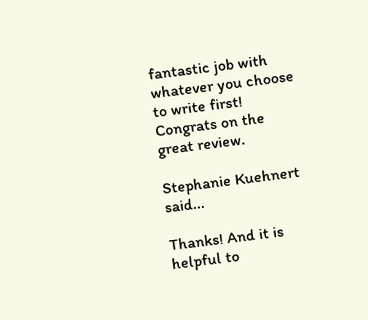fantastic job with whatever you choose to write first! Congrats on the great review.

Stephanie Kuehnert said...

Thanks! And it is helpful to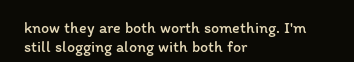know they are both worth something. I'm still slogging along with both for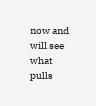now and will see what pulls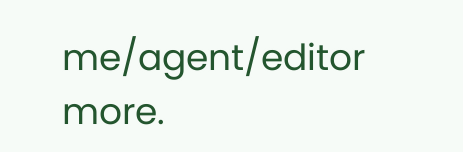me/agent/editor more.